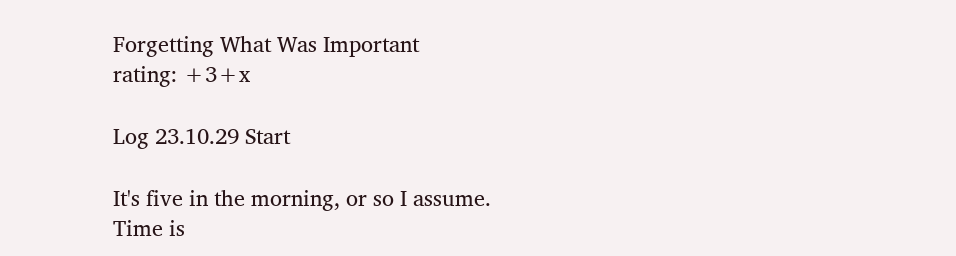Forgetting What Was Important
rating: +3+x

Log 23.10.29 Start

It's five in the morning, or so I assume. Time is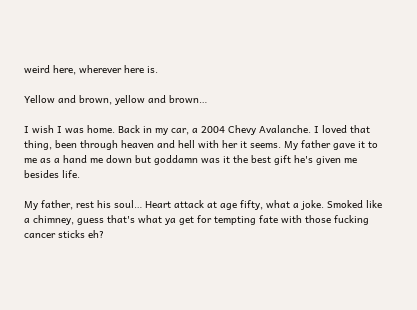weird here, wherever here is.

Yellow and brown, yellow and brown…

I wish I was home. Back in my car, a 2004 Chevy Avalanche. I loved that thing, been through heaven and hell with her it seems. My father gave it to me as a hand me down but goddamn was it the best gift he's given me besides life.

My father, rest his soul… Heart attack at age fifty, what a joke. Smoked like a chimney, guess that's what ya get for tempting fate with those fucking cancer sticks eh?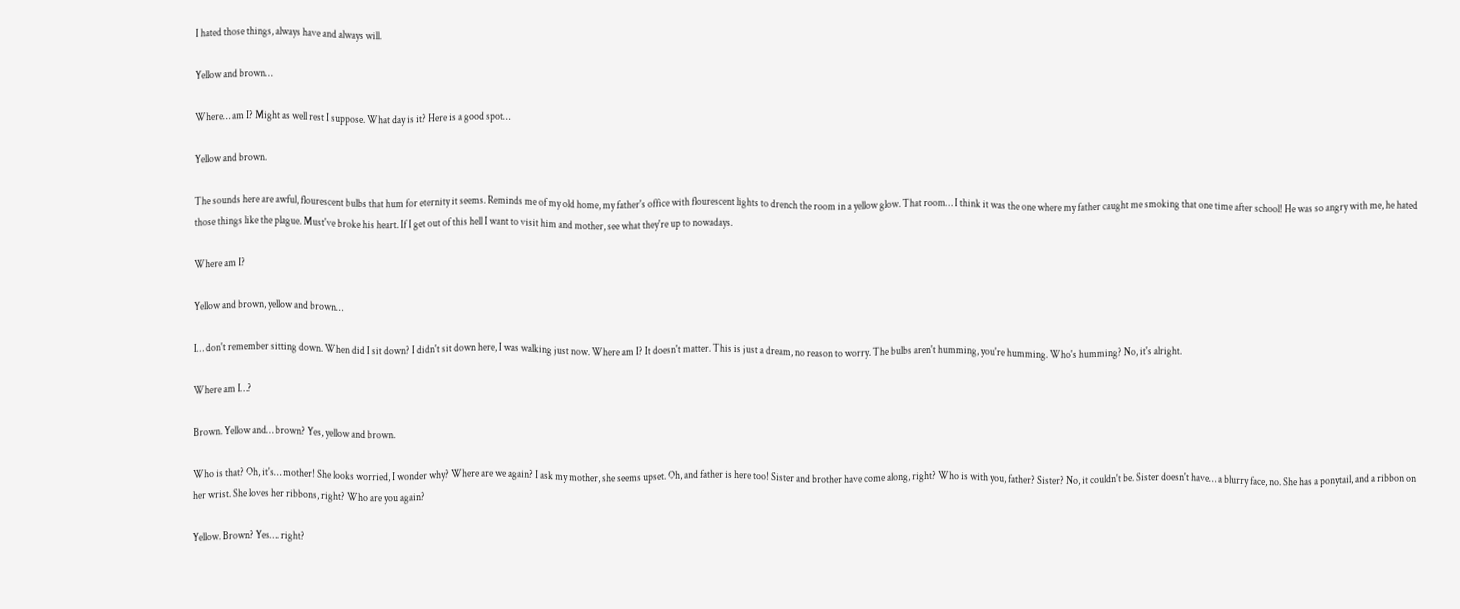I hated those things, always have and always will.

Yellow and brown…

Where… am I? Might as well rest I suppose. What day is it? Here is a good spot…

Yellow and brown.

The sounds here are awful, flourescent bulbs that hum for eternity it seems. Reminds me of my old home, my father's office with flourescent lights to drench the room in a yellow glow. That room… I think it was the one where my father caught me smoking that one time after school! He was so angry with me, he hated those things like the plague. Must've broke his heart. If I get out of this hell I want to visit him and mother, see what they're up to nowadays.

Where am I?

Yellow and brown, yellow and brown…

I… don't remember sitting down. When did I sit down? I didn't sit down here, I was walking just now. Where am I? It doesn't matter. This is just a dream, no reason to worry. The bulbs aren't humming, you're humming. Who's humming? No, it's alright.

Where am I…?

Brown. Yellow and… brown? Yes, yellow and brown.

Who is that? Oh, it's… mother! She looks worried, I wonder why? Where are we again? I ask my mother, she seems upset. Oh, and father is here too! Sister and brother have come along, right? Who is with you, father? Sister? No, it couldn't be. Sister doesn't have… a blurry face, no. She has a ponytail, and a ribbon on her wrist. She loves her ribbons, right? Who are you again?

Yellow. Brown? Yes…. right?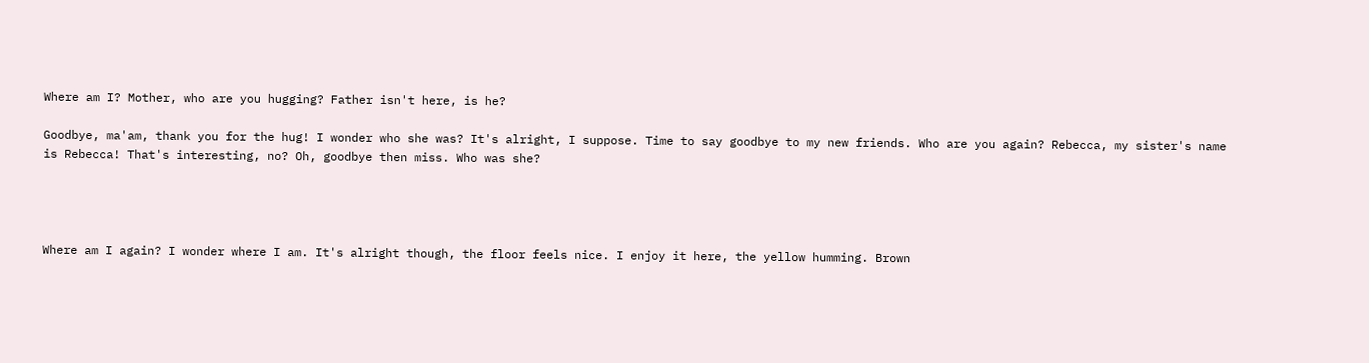Where am I? Mother, who are you hugging? Father isn't here, is he?

Goodbye, ma'am, thank you for the hug! I wonder who she was? It's alright, I suppose. Time to say goodbye to my new friends. Who are you again? Rebecca, my sister's name is Rebecca! That's interesting, no? Oh, goodbye then miss. Who was she?




Where am I again? I wonder where I am. It's alright though, the floor feels nice. I enjoy it here, the yellow humming. Brown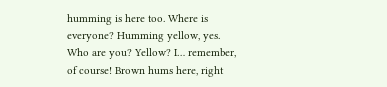humming is here too. Where is everyone? Humming yellow, yes. Who are you? Yellow? I… remember, of course! Brown hums here, right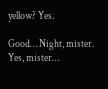yellow? Yes.

Good… Night, mister. Yes, mister…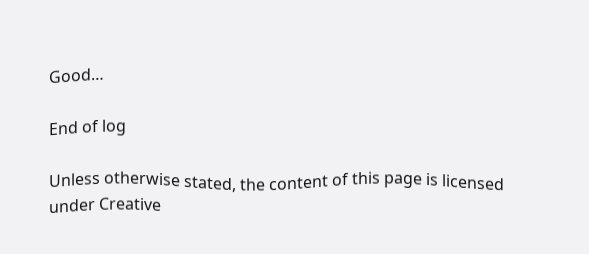Good…

End of log

Unless otherwise stated, the content of this page is licensed under Creative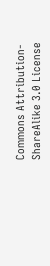Commons Attribution-ShareAlike 3.0 License